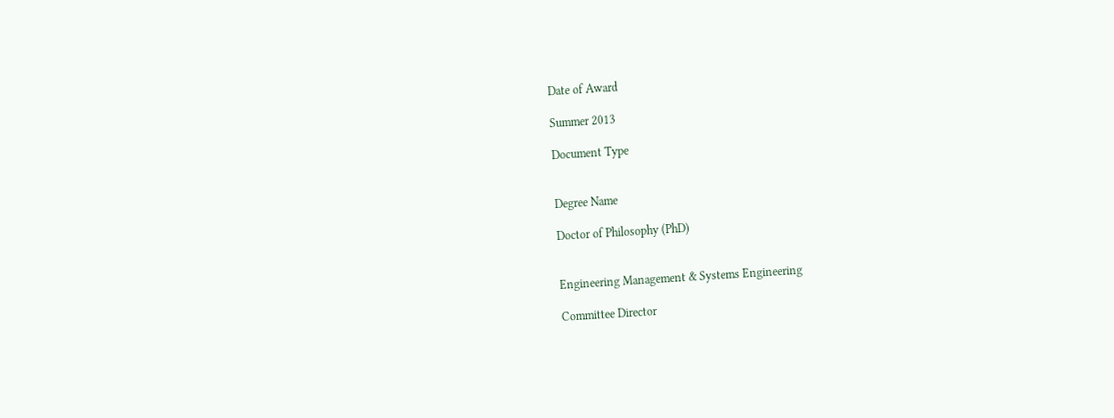Date of Award

Summer 2013

Document Type


Degree Name

Doctor of Philosophy (PhD)


Engineering Management & Systems Engineering

Committee Director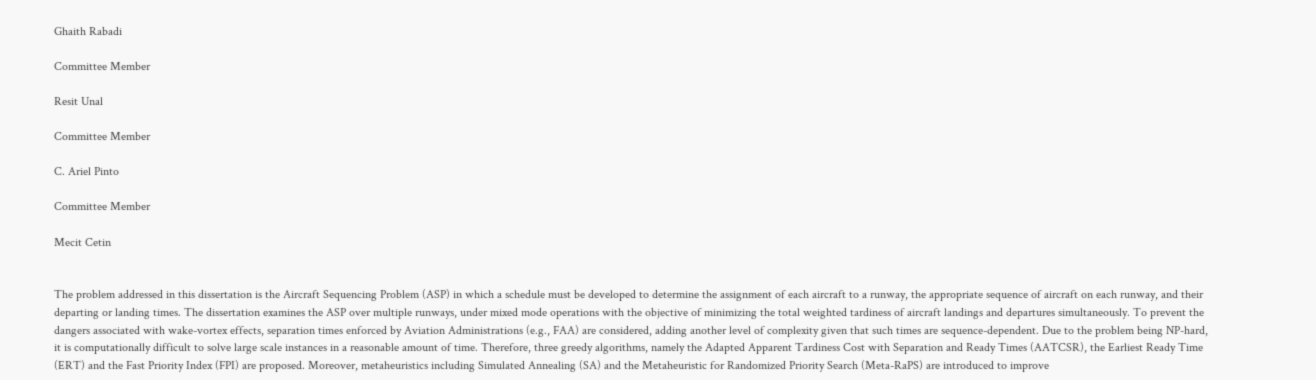Ghaith Rabadi

Committee Member

Resit Unal

Committee Member

C. Ariel Pinto

Committee Member

Mecit Cetin


The problem addressed in this dissertation is the Aircraft Sequencing Problem (ASP) in which a schedule must be developed to determine the assignment of each aircraft to a runway, the appropriate sequence of aircraft on each runway, and their departing or landing times. The dissertation examines the ASP over multiple runways, under mixed mode operations with the objective of minimizing the total weighted tardiness of aircraft landings and departures simultaneously. To prevent the dangers associated with wake-vortex effects, separation times enforced by Aviation Administrations (e.g., FAA) are considered, adding another level of complexity given that such times are sequence-dependent. Due to the problem being NP-hard, it is computationally difficult to solve large scale instances in a reasonable amount of time. Therefore, three greedy algorithms, namely the Adapted Apparent Tardiness Cost with Separation and Ready Times (AATCSR), the Earliest Ready Time (ERT) and the Fast Priority Index (FPI) are proposed. Moreover, metaheuristics including Simulated Annealing (SA) and the Metaheuristic for Randomized Priority Search (Meta-RaPS) are introduced to improve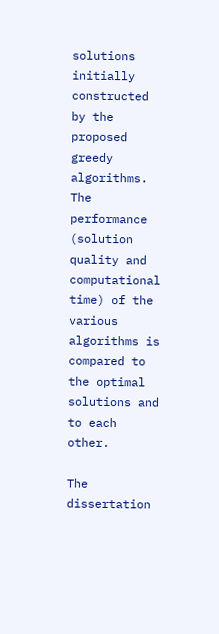solutions initially constructed by the proposed greedy algorithms. The performance (solution quality and computational time) of the various algorithms is compared to the optimal solutions and to each other.

The dissertation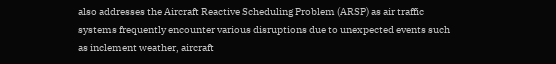also addresses the Aircraft Reactive Scheduling Problem (ARSP) as air traffic systems frequently encounter various disruptions due to unexpected events such as inclement weather, aircraft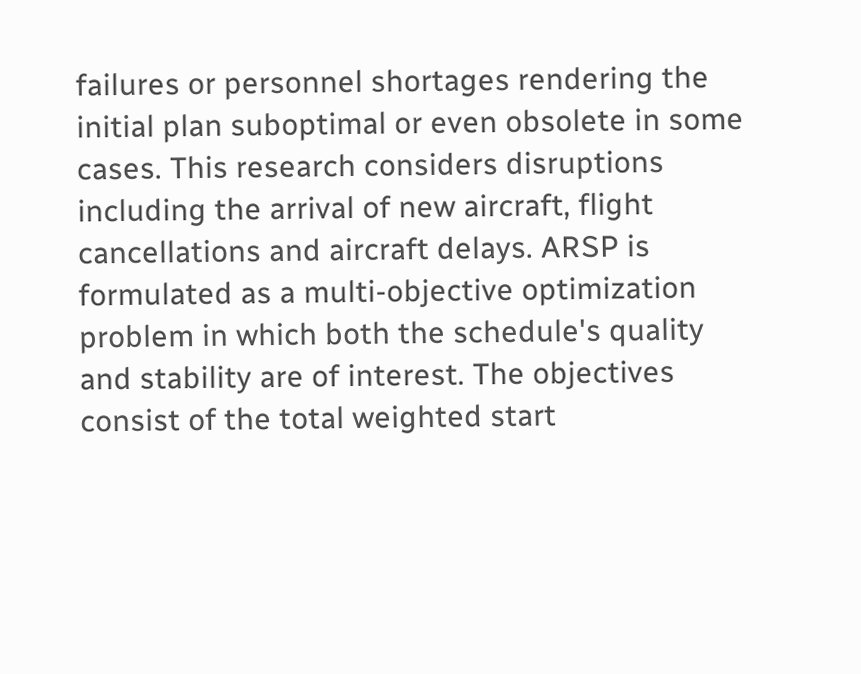failures or personnel shortages rendering the initial plan suboptimal or even obsolete in some cases. This research considers disruptions including the arrival of new aircraft, flight cancellations and aircraft delays. ARSP is formulated as a multi-objective optimization problem in which both the schedule's quality and stability are of interest. The objectives consist of the total weighted start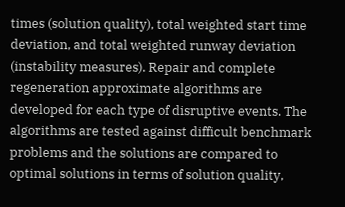times (solution quality), total weighted start time deviation, and total weighted runway deviation (instability measures). Repair and complete regeneration approximate algorithms are developed for each type of disruptive events. The algorithms are tested against difficult benchmark problems and the solutions are compared to optimal solutions in terms of solution quality,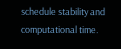schedule stability and computational time.